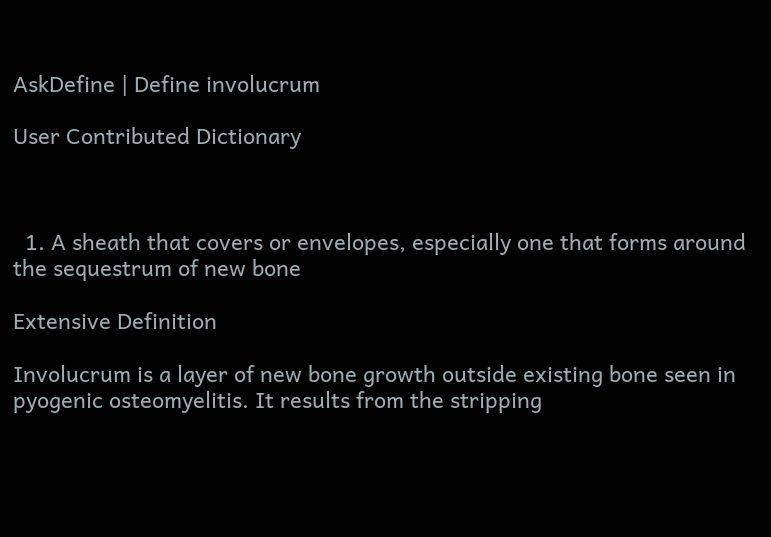AskDefine | Define involucrum

User Contributed Dictionary



  1. A sheath that covers or envelopes, especially one that forms around the sequestrum of new bone

Extensive Definition

Involucrum is a layer of new bone growth outside existing bone seen in pyogenic osteomyelitis. It results from the stripping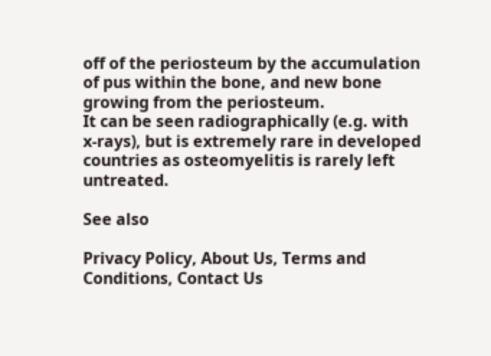off of the periosteum by the accumulation of pus within the bone, and new bone growing from the periosteum.
It can be seen radiographically (e.g. with x-rays), but is extremely rare in developed countries as osteomyelitis is rarely left untreated.

See also

Privacy Policy, About Us, Terms and Conditions, Contact Us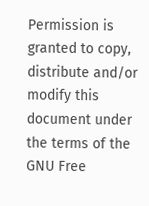Permission is granted to copy, distribute and/or modify this document under the terms of the GNU Free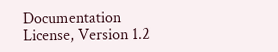Documentation License, Version 1.2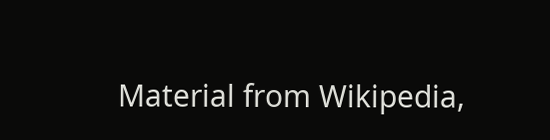Material from Wikipedia,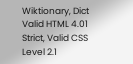Wiktionary, Dict
Valid HTML 4.01 Strict, Valid CSS Level 2.1